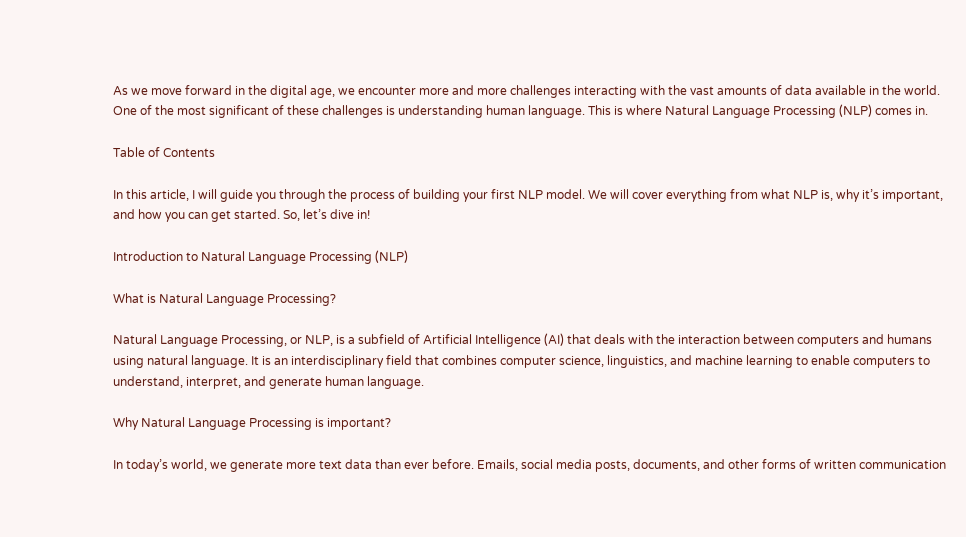As we move forward in the digital age, we encounter more and more challenges interacting with the vast amounts of data available in the world. One of the most significant of these challenges is understanding human language. This is where Natural Language Processing (NLP) comes in.

Table of Contents

In this article, I will guide you through the process of building your first NLP model. We will cover everything from what NLP is, why it’s important, and how you can get started. So, let’s dive in!

Introduction to Natural Language Processing (NLP)

What is Natural Language Processing?

Natural Language Processing, or NLP, is a subfield of Artificial Intelligence (AI) that deals with the interaction between computers and humans using natural language. It is an interdisciplinary field that combines computer science, linguistics, and machine learning to enable computers to understand, interpret, and generate human language.

Why Natural Language Processing is important?

In today’s world, we generate more text data than ever before. Emails, social media posts, documents, and other forms of written communication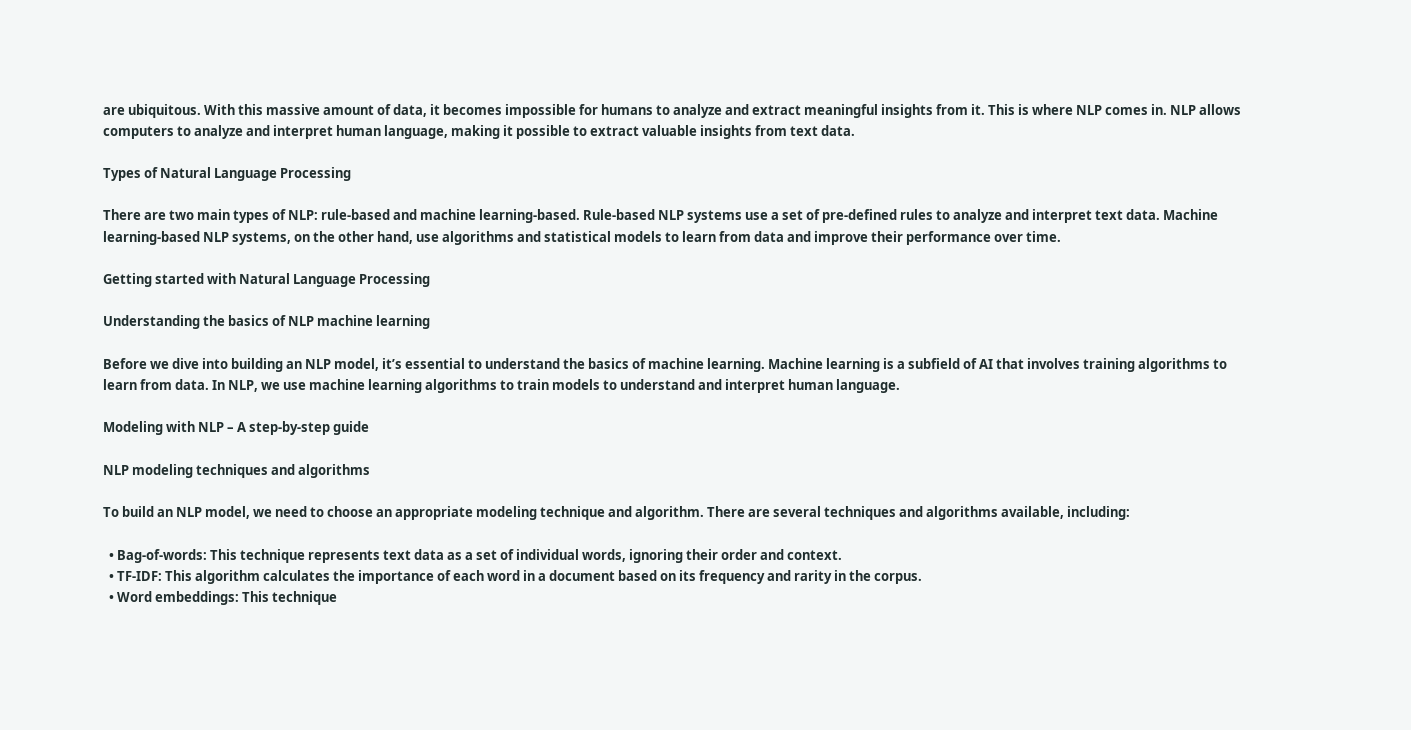are ubiquitous. With this massive amount of data, it becomes impossible for humans to analyze and extract meaningful insights from it. This is where NLP comes in. NLP allows computers to analyze and interpret human language, making it possible to extract valuable insights from text data.

Types of Natural Language Processing

There are two main types of NLP: rule-based and machine learning-based. Rule-based NLP systems use a set of pre-defined rules to analyze and interpret text data. Machine learning-based NLP systems, on the other hand, use algorithms and statistical models to learn from data and improve their performance over time.

Getting started with Natural Language Processing

Understanding the basics of NLP machine learning

Before we dive into building an NLP model, it’s essential to understand the basics of machine learning. Machine learning is a subfield of AI that involves training algorithms to learn from data. In NLP, we use machine learning algorithms to train models to understand and interpret human language.

Modeling with NLP – A step-by-step guide

NLP modeling techniques and algorithms

To build an NLP model, we need to choose an appropriate modeling technique and algorithm. There are several techniques and algorithms available, including:

  • Bag-of-words: This technique represents text data as a set of individual words, ignoring their order and context.
  • TF-IDF: This algorithm calculates the importance of each word in a document based on its frequency and rarity in the corpus.
  • Word embeddings: This technique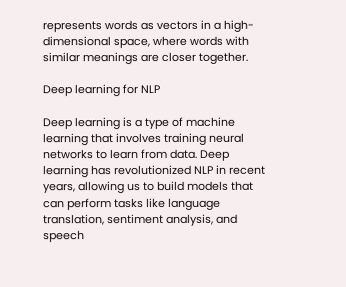represents words as vectors in a high-dimensional space, where words with similar meanings are closer together.

Deep learning for NLP

Deep learning is a type of machine learning that involves training neural networks to learn from data. Deep learning has revolutionized NLP in recent years, allowing us to build models that can perform tasks like language translation, sentiment analysis, and speech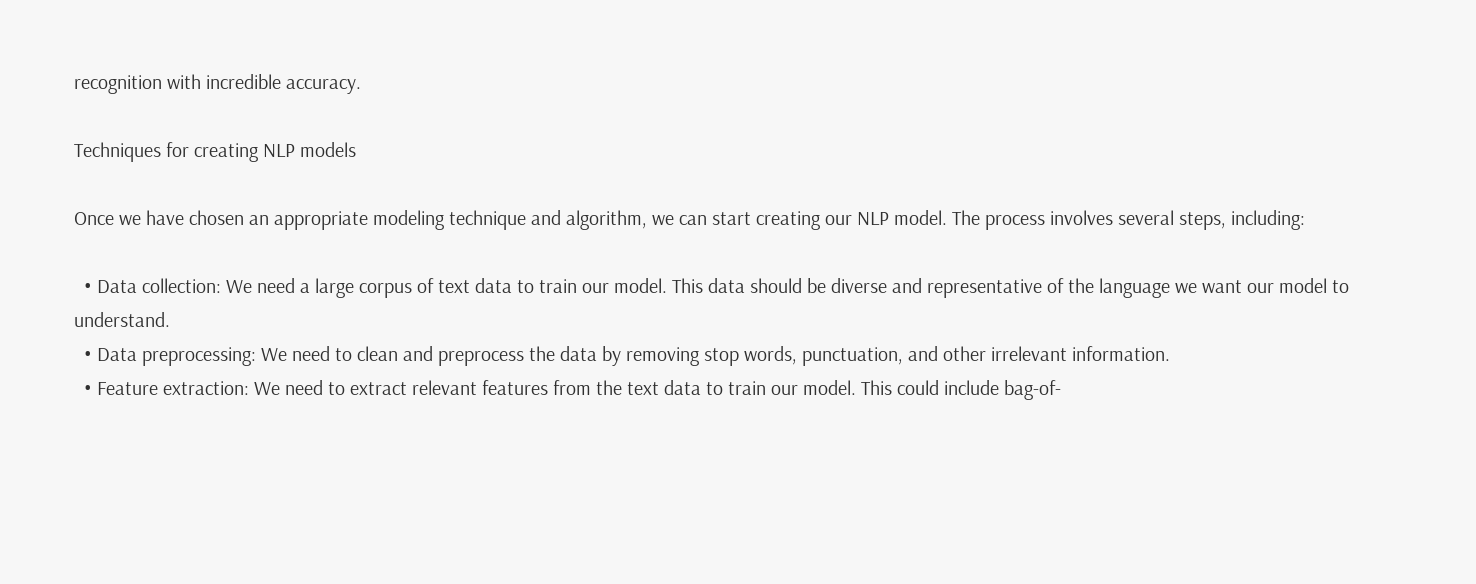recognition with incredible accuracy.

Techniques for creating NLP models

Once we have chosen an appropriate modeling technique and algorithm, we can start creating our NLP model. The process involves several steps, including:

  • Data collection: We need a large corpus of text data to train our model. This data should be diverse and representative of the language we want our model to understand.
  • Data preprocessing: We need to clean and preprocess the data by removing stop words, punctuation, and other irrelevant information.
  • Feature extraction: We need to extract relevant features from the text data to train our model. This could include bag-of-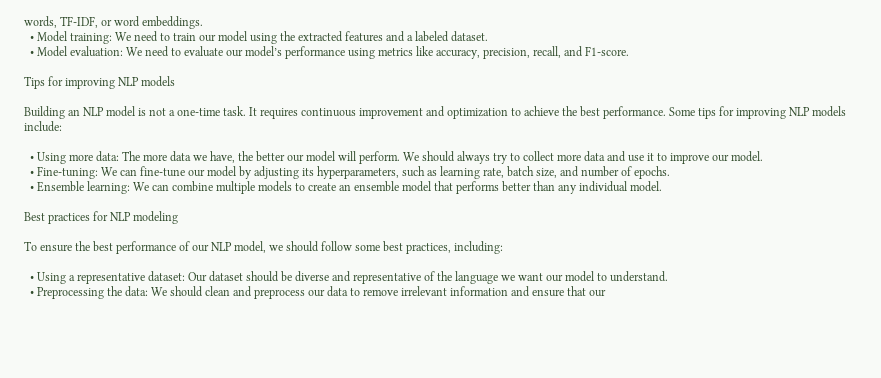words, TF-IDF, or word embeddings.
  • Model training: We need to train our model using the extracted features and a labeled dataset.
  • Model evaluation: We need to evaluate our model’s performance using metrics like accuracy, precision, recall, and F1-score.

Tips for improving NLP models

Building an NLP model is not a one-time task. It requires continuous improvement and optimization to achieve the best performance. Some tips for improving NLP models include:

  • Using more data: The more data we have, the better our model will perform. We should always try to collect more data and use it to improve our model.
  • Fine-tuning: We can fine-tune our model by adjusting its hyperparameters, such as learning rate, batch size, and number of epochs.
  • Ensemble learning: We can combine multiple models to create an ensemble model that performs better than any individual model.

Best practices for NLP modeling

To ensure the best performance of our NLP model, we should follow some best practices, including:

  • Using a representative dataset: Our dataset should be diverse and representative of the language we want our model to understand.
  • Preprocessing the data: We should clean and preprocess our data to remove irrelevant information and ensure that our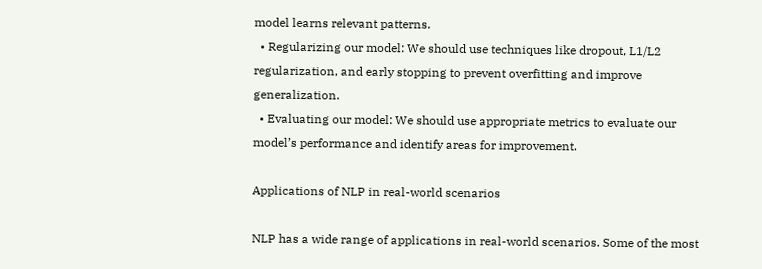model learns relevant patterns.
  • Regularizing our model: We should use techniques like dropout, L1/L2 regularization, and early stopping to prevent overfitting and improve generalization.
  • Evaluating our model: We should use appropriate metrics to evaluate our model’s performance and identify areas for improvement.

Applications of NLP in real-world scenarios

NLP has a wide range of applications in real-world scenarios. Some of the most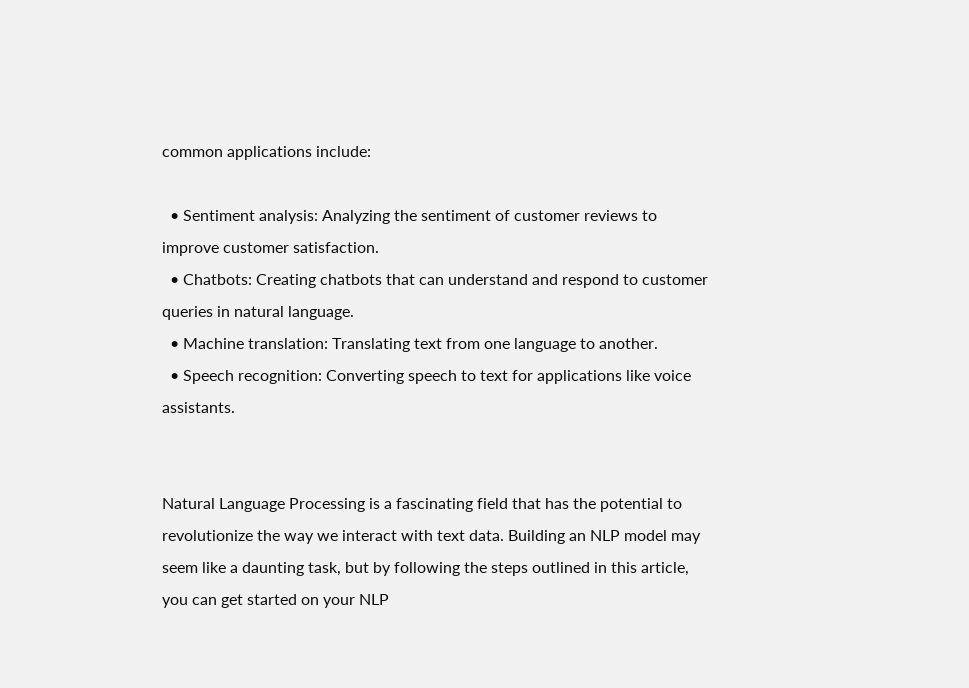common applications include:

  • Sentiment analysis: Analyzing the sentiment of customer reviews to improve customer satisfaction.
  • Chatbots: Creating chatbots that can understand and respond to customer queries in natural language.
  • Machine translation: Translating text from one language to another.
  • Speech recognition: Converting speech to text for applications like voice assistants.


Natural Language Processing is a fascinating field that has the potential to revolutionize the way we interact with text data. Building an NLP model may seem like a daunting task, but by following the steps outlined in this article, you can get started on your NLP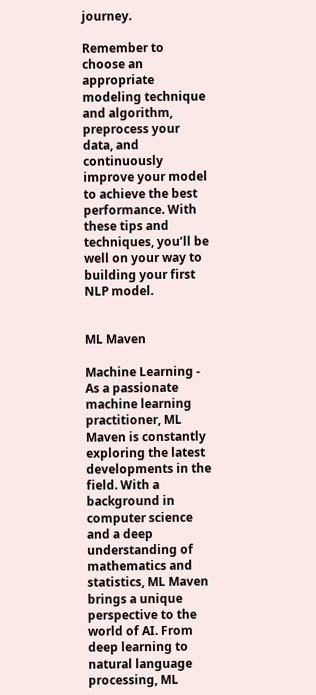journey.

Remember to choose an appropriate modeling technique and algorithm, preprocess your data, and continuously improve your model to achieve the best performance. With these tips and techniques, you’ll be well on your way to building your first NLP model.


ML Maven

Machine Learning - As a passionate machine learning practitioner, ML Maven is constantly exploring the latest developments in the field. With a background in computer science and a deep understanding of mathematics and statistics, ML Maven brings a unique perspective to the world of AI. From deep learning to natural language processing, ML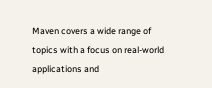Maven covers a wide range of topics with a focus on real-world applications and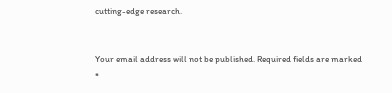cutting-edge research.


Your email address will not be published. Required fields are marked *